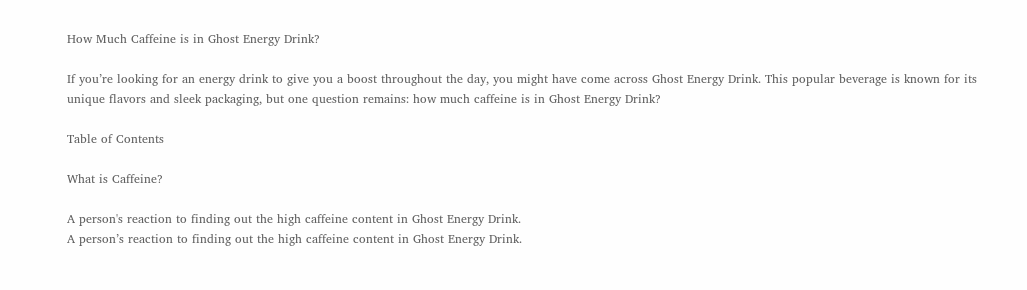How Much Caffeine is in Ghost Energy Drink?

If you’re looking for an energy drink to give you a boost throughout the day, you might have come across Ghost Energy Drink. This popular beverage is known for its unique flavors and sleek packaging, but one question remains: how much caffeine is in Ghost Energy Drink?

Table of Contents

What is Caffeine?

A person's reaction to finding out the high caffeine content in Ghost Energy Drink.
A person’s reaction to finding out the high caffeine content in Ghost Energy Drink.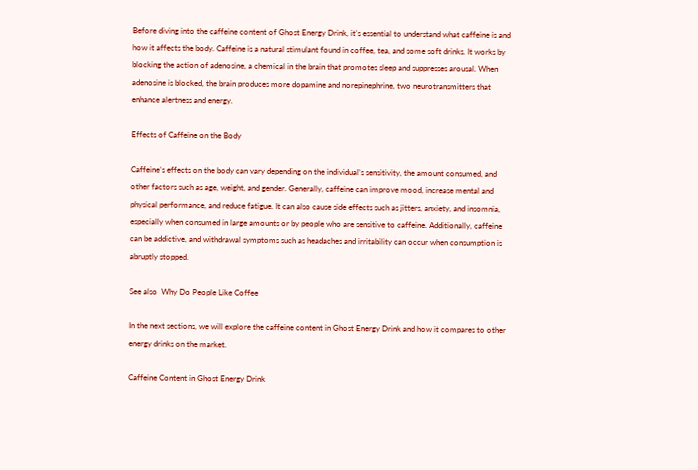Before diving into the caffeine content of Ghost Energy Drink, it’s essential to understand what caffeine is and how it affects the body. Caffeine is a natural stimulant found in coffee, tea, and some soft drinks. It works by blocking the action of adenosine, a chemical in the brain that promotes sleep and suppresses arousal. When adenosine is blocked, the brain produces more dopamine and norepinephrine, two neurotransmitters that enhance alertness and energy.

Effects of Caffeine on the Body

Caffeine’s effects on the body can vary depending on the individual’s sensitivity, the amount consumed, and other factors such as age, weight, and gender. Generally, caffeine can improve mood, increase mental and physical performance, and reduce fatigue. It can also cause side effects such as jitters, anxiety, and insomnia, especially when consumed in large amounts or by people who are sensitive to caffeine. Additionally, caffeine can be addictive, and withdrawal symptoms such as headaches and irritability can occur when consumption is abruptly stopped.

See also  Why Do People Like Coffee

In the next sections, we will explore the caffeine content in Ghost Energy Drink and how it compares to other energy drinks on the market.

Caffeine Content in Ghost Energy Drink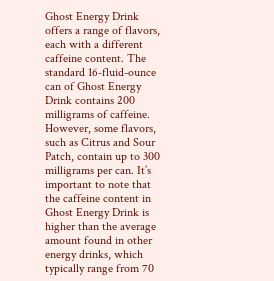Ghost Energy Drink offers a range of flavors, each with a different caffeine content. The standard 16-fluid-ounce can of Ghost Energy Drink contains 200 milligrams of caffeine. However, some flavors, such as Citrus and Sour Patch, contain up to 300 milligrams per can. It’s important to note that the caffeine content in Ghost Energy Drink is higher than the average amount found in other energy drinks, which typically range from 70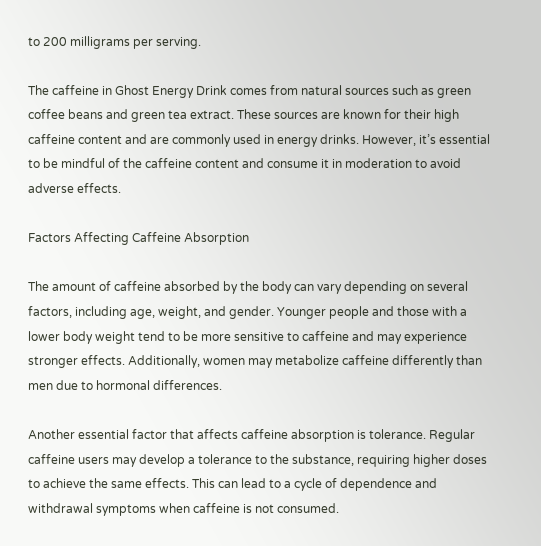to 200 milligrams per serving.

The caffeine in Ghost Energy Drink comes from natural sources such as green coffee beans and green tea extract. These sources are known for their high caffeine content and are commonly used in energy drinks. However, it’s essential to be mindful of the caffeine content and consume it in moderation to avoid adverse effects.

Factors Affecting Caffeine Absorption

The amount of caffeine absorbed by the body can vary depending on several factors, including age, weight, and gender. Younger people and those with a lower body weight tend to be more sensitive to caffeine and may experience stronger effects. Additionally, women may metabolize caffeine differently than men due to hormonal differences.

Another essential factor that affects caffeine absorption is tolerance. Regular caffeine users may develop a tolerance to the substance, requiring higher doses to achieve the same effects. This can lead to a cycle of dependence and withdrawal symptoms when caffeine is not consumed.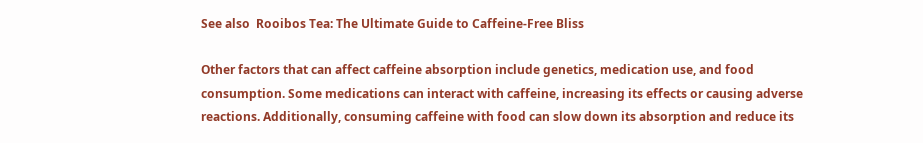See also  Rooibos Tea: The Ultimate Guide to Caffeine-Free Bliss

Other factors that can affect caffeine absorption include genetics, medication use, and food consumption. Some medications can interact with caffeine, increasing its effects or causing adverse reactions. Additionally, consuming caffeine with food can slow down its absorption and reduce its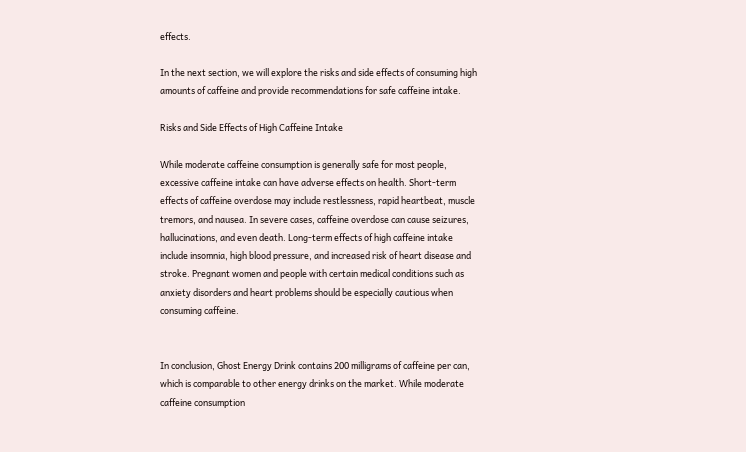effects.

In the next section, we will explore the risks and side effects of consuming high amounts of caffeine and provide recommendations for safe caffeine intake.

Risks and Side Effects of High Caffeine Intake

While moderate caffeine consumption is generally safe for most people, excessive caffeine intake can have adverse effects on health. Short-term effects of caffeine overdose may include restlessness, rapid heartbeat, muscle tremors, and nausea. In severe cases, caffeine overdose can cause seizures, hallucinations, and even death. Long-term effects of high caffeine intake include insomnia, high blood pressure, and increased risk of heart disease and stroke. Pregnant women and people with certain medical conditions such as anxiety disorders and heart problems should be especially cautious when consuming caffeine.


In conclusion, Ghost Energy Drink contains 200 milligrams of caffeine per can, which is comparable to other energy drinks on the market. While moderate caffeine consumption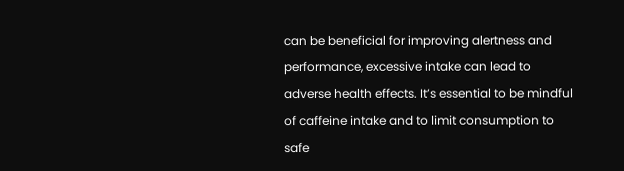can be beneficial for improving alertness and performance, excessive intake can lead to adverse health effects. It’s essential to be mindful of caffeine intake and to limit consumption to safe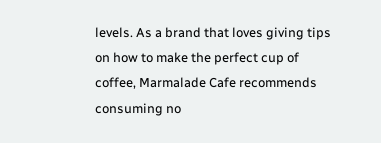levels. As a brand that loves giving tips on how to make the perfect cup of coffee, Marmalade Cafe recommends consuming no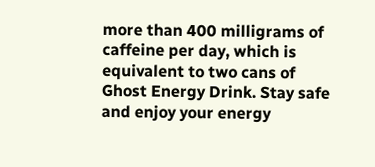more than 400 milligrams of caffeine per day, which is equivalent to two cans of Ghost Energy Drink. Stay safe and enjoy your energy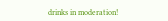drinks in moderation!